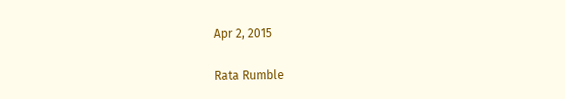Apr 2, 2015

Rata Rumble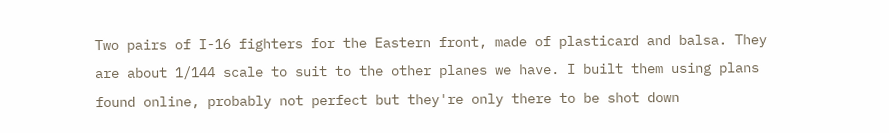Two pairs of I-16 fighters for the Eastern front, made of plasticard and balsa. They are about 1/144 scale to suit to the other planes we have. I built them using plans found online, probably not perfect but they're only there to be shot down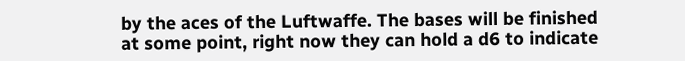by the aces of the Luftwaffe. The bases will be finished at some point, right now they can hold a d6 to indicate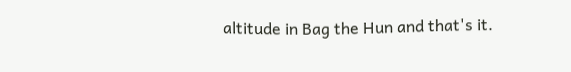altitude in Bag the Hun and that's it.